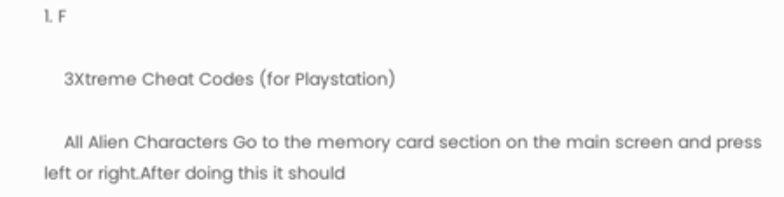1. F

    3Xtreme Cheat Codes (for Playstation)

    All Alien Characters Go to the memory card section on the main screen and press left or right.After doing this it should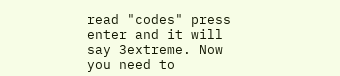read "codes" press enter and it will say 3extreme. Now you need to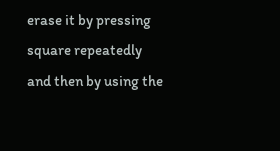erase it by pressing square repeatedly and then by using the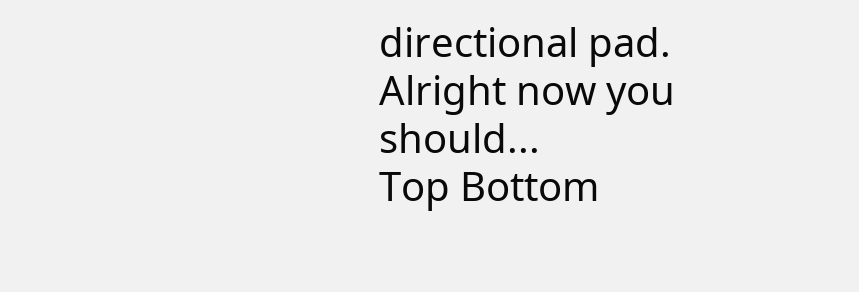directional pad. Alright now you should...
Top Bottom